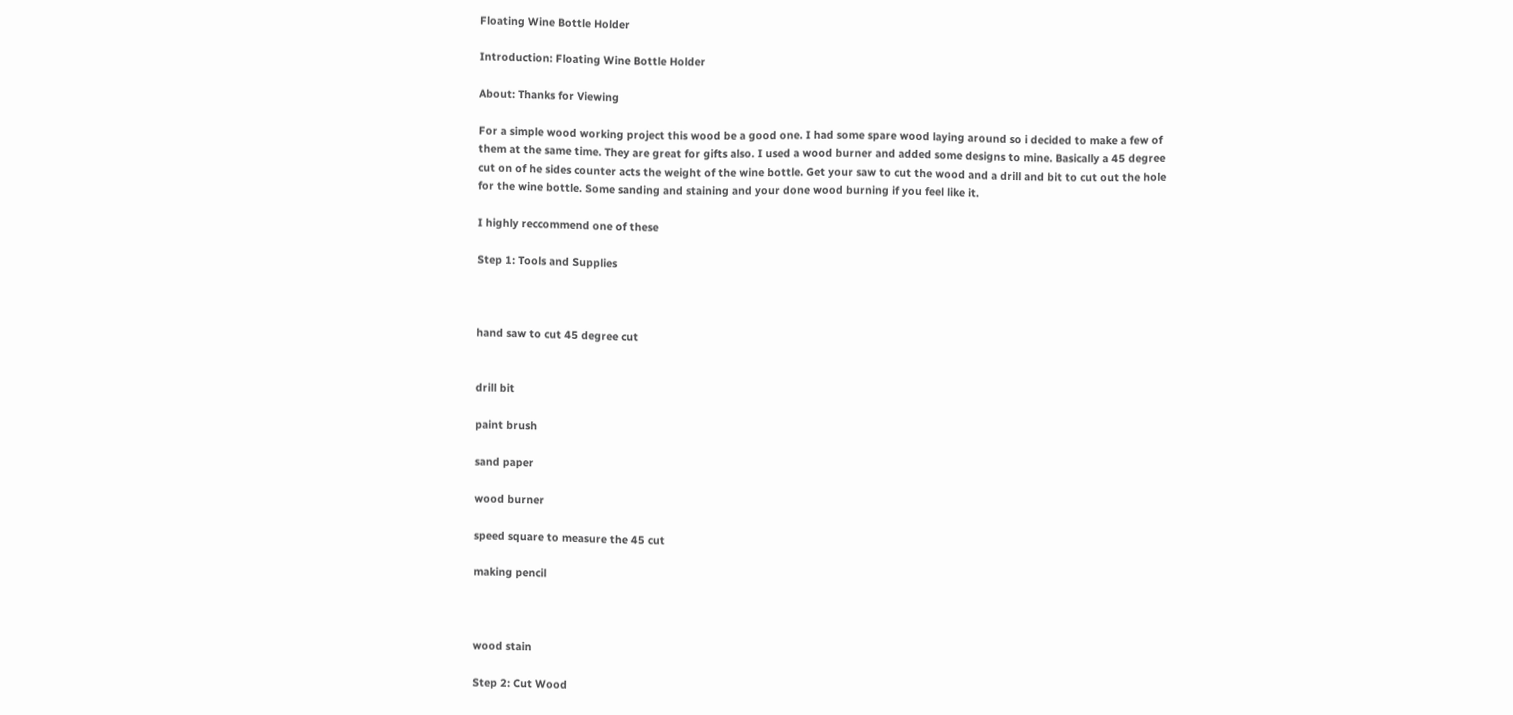Floating Wine Bottle Holder

Introduction: Floating Wine Bottle Holder

About: Thanks for Viewing

For a simple wood working project this wood be a good one. I had some spare wood laying around so i decided to make a few of them at the same time. They are great for gifts also. I used a wood burner and added some designs to mine. Basically a 45 degree cut on of he sides counter acts the weight of the wine bottle. Get your saw to cut the wood and a drill and bit to cut out the hole for the wine bottle. Some sanding and staining and your done wood burning if you feel like it.

I highly reccommend one of these

Step 1: Tools and Supplies



hand saw to cut 45 degree cut


drill bit

paint brush

sand paper

wood burner

speed square to measure the 45 cut

making pencil



wood stain

Step 2: Cut Wood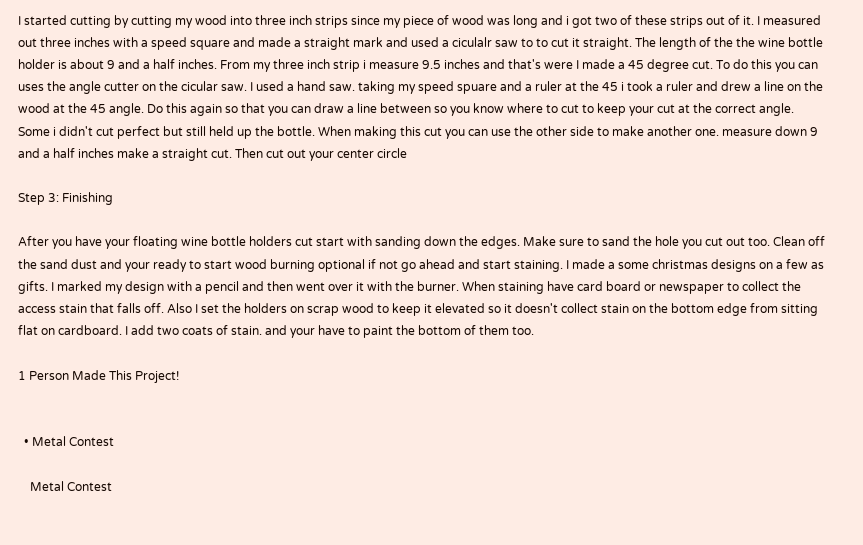I started cutting by cutting my wood into three inch strips since my piece of wood was long and i got two of these strips out of it. I measured out three inches with a speed square and made a straight mark and used a ciculalr saw to to cut it straight. The length of the the wine bottle holder is about 9 and a half inches. From my three inch strip i measure 9.5 inches and that's were I made a 45 degree cut. To do this you can uses the angle cutter on the cicular saw. I used a hand saw. taking my speed spuare and a ruler at the 45 i took a ruler and drew a line on the wood at the 45 angle. Do this again so that you can draw a line between so you know where to cut to keep your cut at the correct angle. Some i didn't cut perfect but still held up the bottle. When making this cut you can use the other side to make another one. measure down 9 and a half inches make a straight cut. Then cut out your center circle

Step 3: Finishing

After you have your floating wine bottle holders cut start with sanding down the edges. Make sure to sand the hole you cut out too. Clean off the sand dust and your ready to start wood burning optional if not go ahead and start staining. I made a some christmas designs on a few as gifts. I marked my design with a pencil and then went over it with the burner. When staining have card board or newspaper to collect the access stain that falls off. Also I set the holders on scrap wood to keep it elevated so it doesn't collect stain on the bottom edge from sitting flat on cardboard. I add two coats of stain. and your have to paint the bottom of them too.

1 Person Made This Project!


  • Metal Contest

    Metal Contest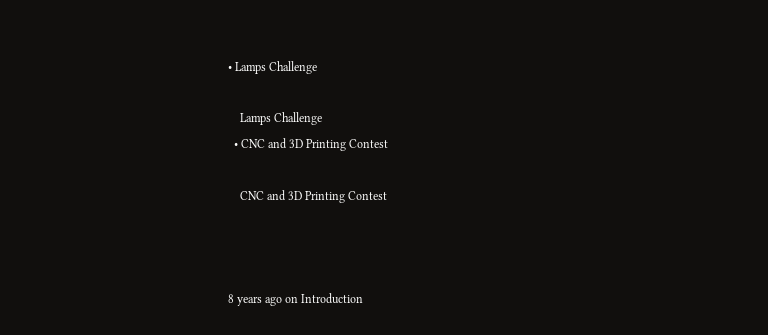• Lamps Challenge

    Lamps Challenge
  • CNC and 3D Printing Contest

    CNC and 3D Printing Contest



8 years ago on Introduction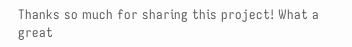Thanks so much for sharing this project! What a great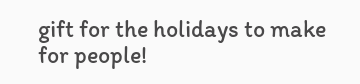gift for the holidays to make for people!